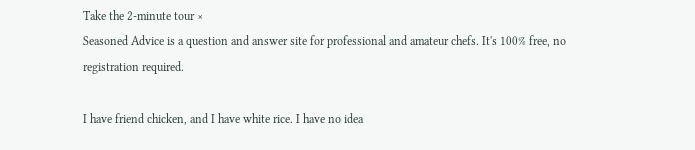Take the 2-minute tour ×
Seasoned Advice is a question and answer site for professional and amateur chefs. It's 100% free, no registration required.

I have friend chicken, and I have white rice. I have no idea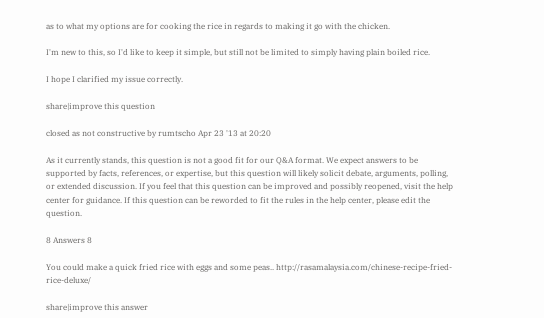as to what my options are for cooking the rice in regards to making it go with the chicken.

I'm new to this, so I'd like to keep it simple, but still not be limited to simply having plain boiled rice.

I hope I clarified my issue correctly.

share|improve this question

closed as not constructive by rumtscho Apr 23 '13 at 20:20

As it currently stands, this question is not a good fit for our Q&A format. We expect answers to be supported by facts, references, or expertise, but this question will likely solicit debate, arguments, polling, or extended discussion. If you feel that this question can be improved and possibly reopened, visit the help center for guidance. If this question can be reworded to fit the rules in the help center, please edit the question.

8 Answers 8

You could make a quick fried rice with eggs and some peas.. http://rasamalaysia.com/chinese-recipe-fried-rice-deluxe/

share|improve this answer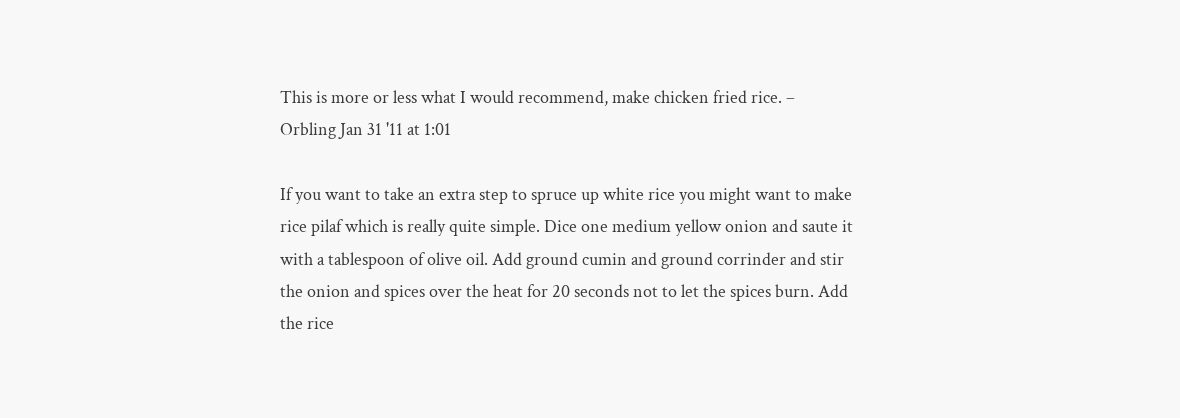This is more or less what I would recommend, make chicken fried rice. –  Orbling Jan 31 '11 at 1:01

If you want to take an extra step to spruce up white rice you might want to make rice pilaf which is really quite simple. Dice one medium yellow onion and saute it with a tablespoon of olive oil. Add ground cumin and ground corrinder and stir the onion and spices over the heat for 20 seconds not to let the spices burn. Add the rice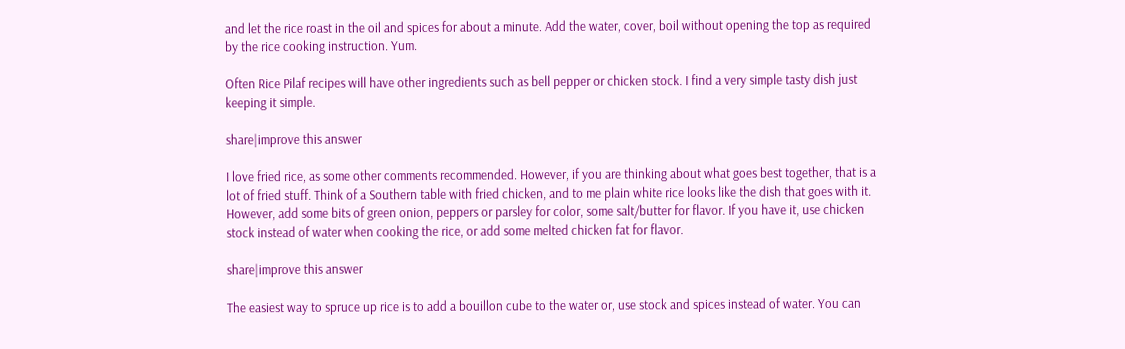and let the rice roast in the oil and spices for about a minute. Add the water, cover, boil without opening the top as required by the rice cooking instruction. Yum.

Often Rice Pilaf recipes will have other ingredients such as bell pepper or chicken stock. I find a very simple tasty dish just keeping it simple.

share|improve this answer

I love fried rice, as some other comments recommended. However, if you are thinking about what goes best together, that is a lot of fried stuff. Think of a Southern table with fried chicken, and to me plain white rice looks like the dish that goes with it. However, add some bits of green onion, peppers or parsley for color, some salt/butter for flavor. If you have it, use chicken stock instead of water when cooking the rice, or add some melted chicken fat for flavor.

share|improve this answer

The easiest way to spruce up rice is to add a bouillon cube to the water or, use stock and spices instead of water. You can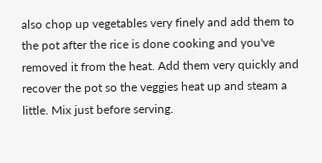also chop up vegetables very finely and add them to the pot after the rice is done cooking and you've removed it from the heat. Add them very quickly and recover the pot so the veggies heat up and steam a little. Mix just before serving.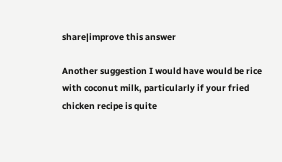share|improve this answer

Another suggestion I would have would be rice with coconut milk, particularly if your fried chicken recipe is quite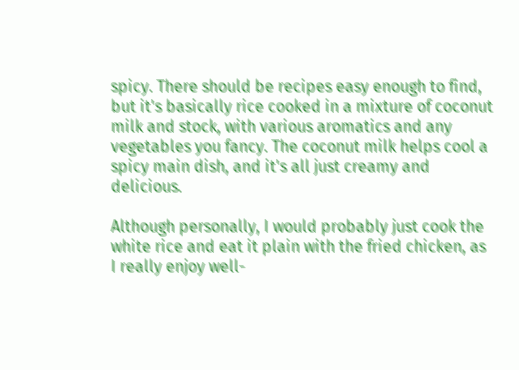spicy. There should be recipes easy enough to find, but it's basically rice cooked in a mixture of coconut milk and stock, with various aromatics and any vegetables you fancy. The coconut milk helps cool a spicy main dish, and it's all just creamy and delicious.

Although personally, I would probably just cook the white rice and eat it plain with the fried chicken, as I really enjoy well-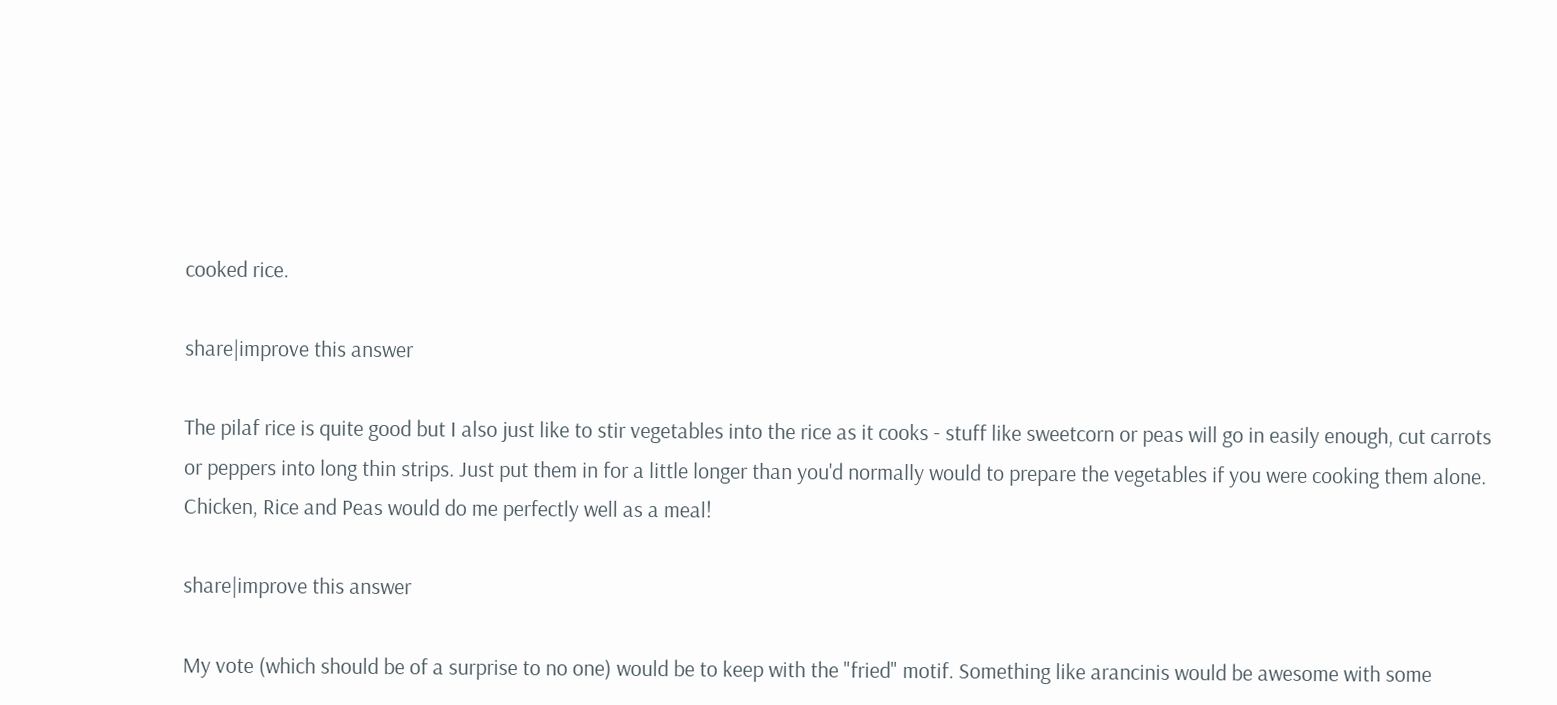cooked rice.

share|improve this answer

The pilaf rice is quite good but I also just like to stir vegetables into the rice as it cooks - stuff like sweetcorn or peas will go in easily enough, cut carrots or peppers into long thin strips. Just put them in for a little longer than you'd normally would to prepare the vegetables if you were cooking them alone. Chicken, Rice and Peas would do me perfectly well as a meal!

share|improve this answer

My vote (which should be of a surprise to no one) would be to keep with the "fried" motif. Something like arancinis would be awesome with some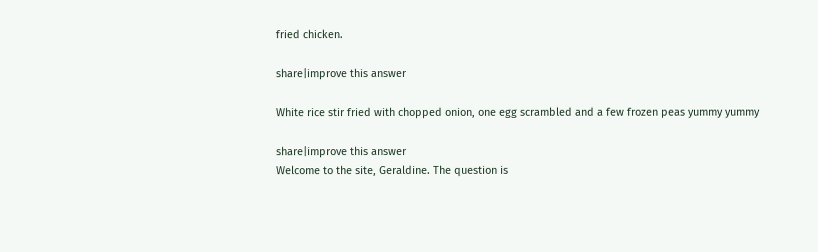fried chicken.

share|improve this answer

White rice stir fried with chopped onion, one egg scrambled and a few frozen peas yummy yummy

share|improve this answer
Welcome to the site, Geraldine. The question is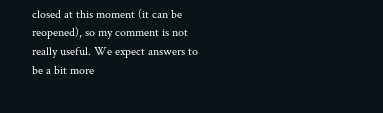closed at this moment (it can be reopened), so my comment is not really useful. We expect answers to be a bit more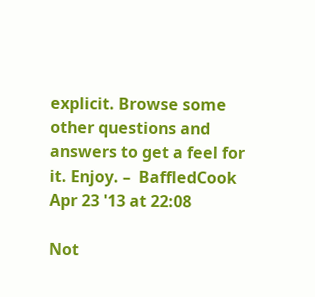explicit. Browse some other questions and answers to get a feel for it. Enjoy. –  BaffledCook Apr 23 '13 at 22:08

Not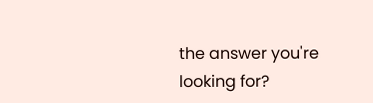the answer you're looking for?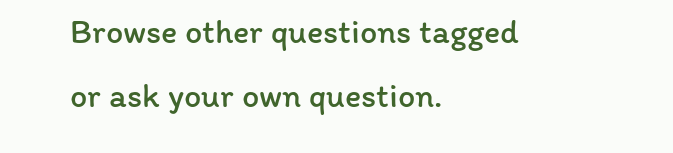Browse other questions tagged or ask your own question.